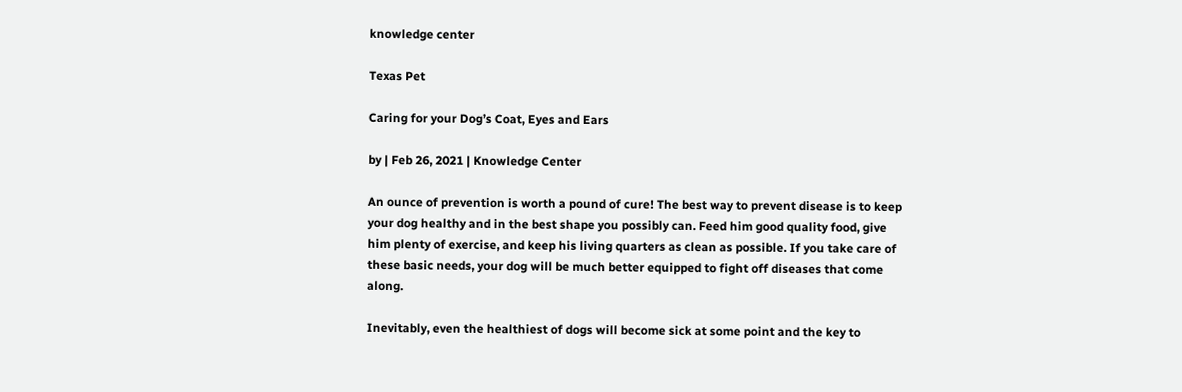knowledge center

Texas Pet

Caring for your Dog’s Coat, Eyes and Ears

by | Feb 26, 2021 | Knowledge Center

An ounce of prevention is worth a pound of cure! The best way to prevent disease is to keep your dog healthy and in the best shape you possibly can. Feed him good quality food, give him plenty of exercise, and keep his living quarters as clean as possible. If you take care of these basic needs, your dog will be much better equipped to fight off diseases that come along.

Inevitably, even the healthiest of dogs will become sick at some point and the key to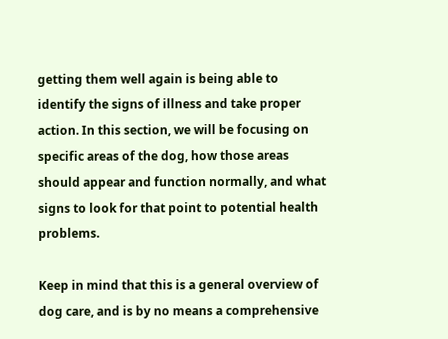getting them well again is being able to identify the signs of illness and take proper action. In this section, we will be focusing on specific areas of the dog, how those areas should appear and function normally, and what signs to look for that point to potential health problems.

Keep in mind that this is a general overview of dog care, and is by no means a comprehensive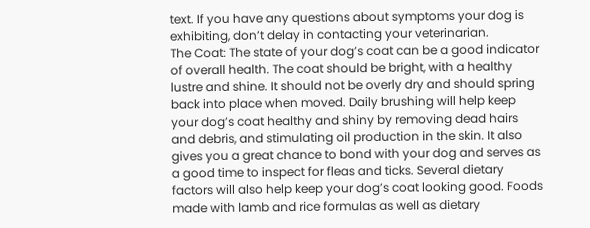text. If you have any questions about symptoms your dog is exhibiting, don’t delay in contacting your veterinarian.
The Coat: The state of your dog’s coat can be a good indicator of overall health. The coat should be bright, with a healthy lustre and shine. It should not be overly dry and should spring back into place when moved. Daily brushing will help keep your dog’s coat healthy and shiny by removing dead hairs and debris, and stimulating oil production in the skin. It also gives you a great chance to bond with your dog and serves as a good time to inspect for fleas and ticks. Several dietary factors will also help keep your dog’s coat looking good. Foods made with lamb and rice formulas as well as dietary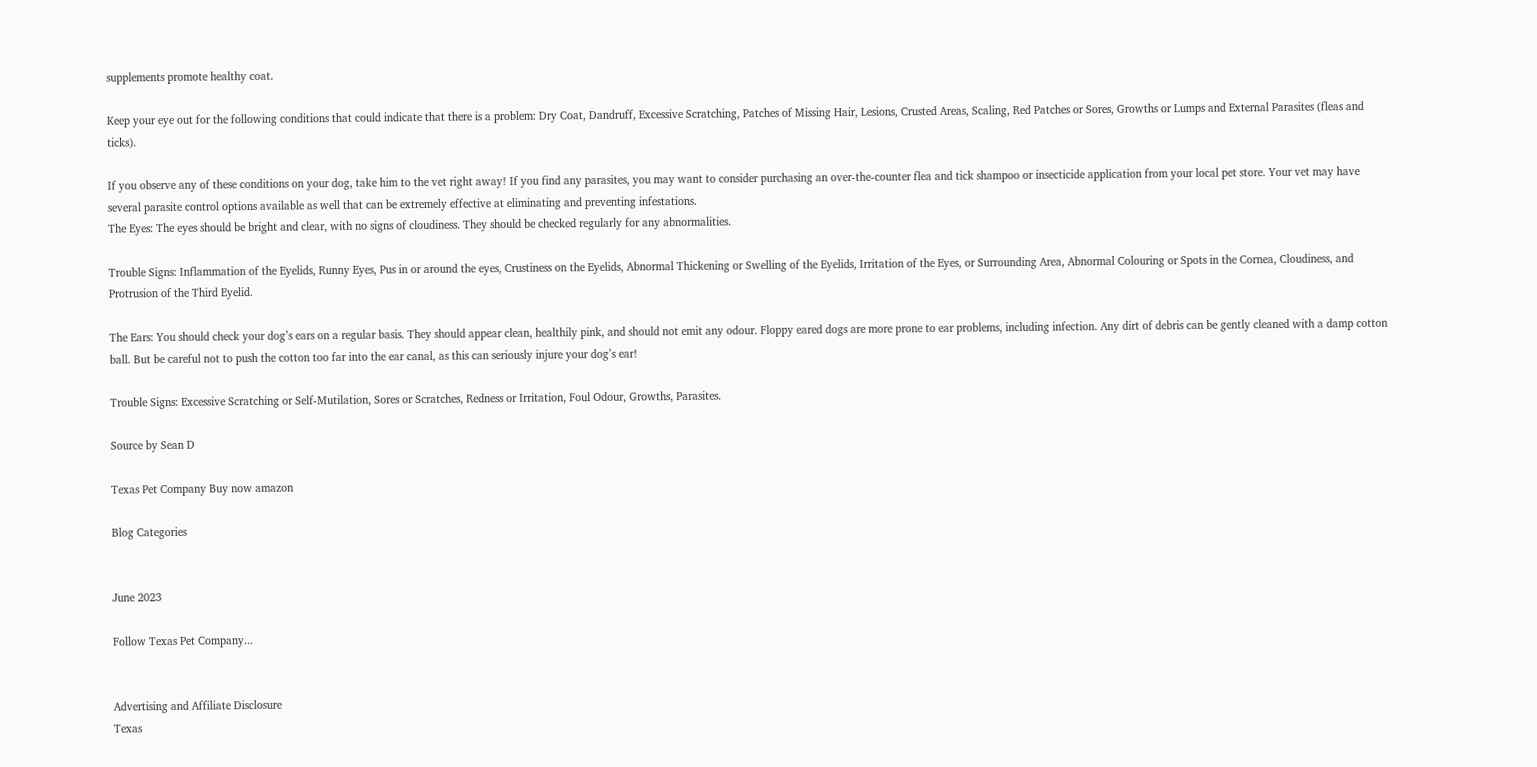supplements promote healthy coat.

Keep your eye out for the following conditions that could indicate that there is a problem: Dry Coat, Dandruff, Excessive Scratching, Patches of Missing Hair, Lesions, Crusted Areas, Scaling, Red Patches or Sores, Growths or Lumps and External Parasites (fleas and ticks).

If you observe any of these conditions on your dog, take him to the vet right away! If you find any parasites, you may want to consider purchasing an over-the-counter flea and tick shampoo or insecticide application from your local pet store. Your vet may have several parasite control options available as well that can be extremely effective at eliminating and preventing infestations.
The Eyes: The eyes should be bright and clear, with no signs of cloudiness. They should be checked regularly for any abnormalities.

Trouble Signs: Inflammation of the Eyelids, Runny Eyes, Pus in or around the eyes, Crustiness on the Eyelids, Abnormal Thickening or Swelling of the Eyelids, Irritation of the Eyes, or Surrounding Area, Abnormal Colouring or Spots in the Cornea, Cloudiness, and Protrusion of the Third Eyelid.

The Ears: You should check your dog’s ears on a regular basis. They should appear clean, healthily pink, and should not emit any odour. Floppy eared dogs are more prone to ear problems, including infection. Any dirt of debris can be gently cleaned with a damp cotton ball. But be careful not to push the cotton too far into the ear canal, as this can seriously injure your dog’s ear!

Trouble Signs: Excessive Scratching or Self-Mutilation, Sores or Scratches, Redness or Irritation, Foul Odour, Growths, Parasites.

Source by Sean D

Texas Pet Company Buy now amazon

Blog Categories


June 2023

Follow Texas Pet Company...


Advertising and Affiliate Disclosure
Texas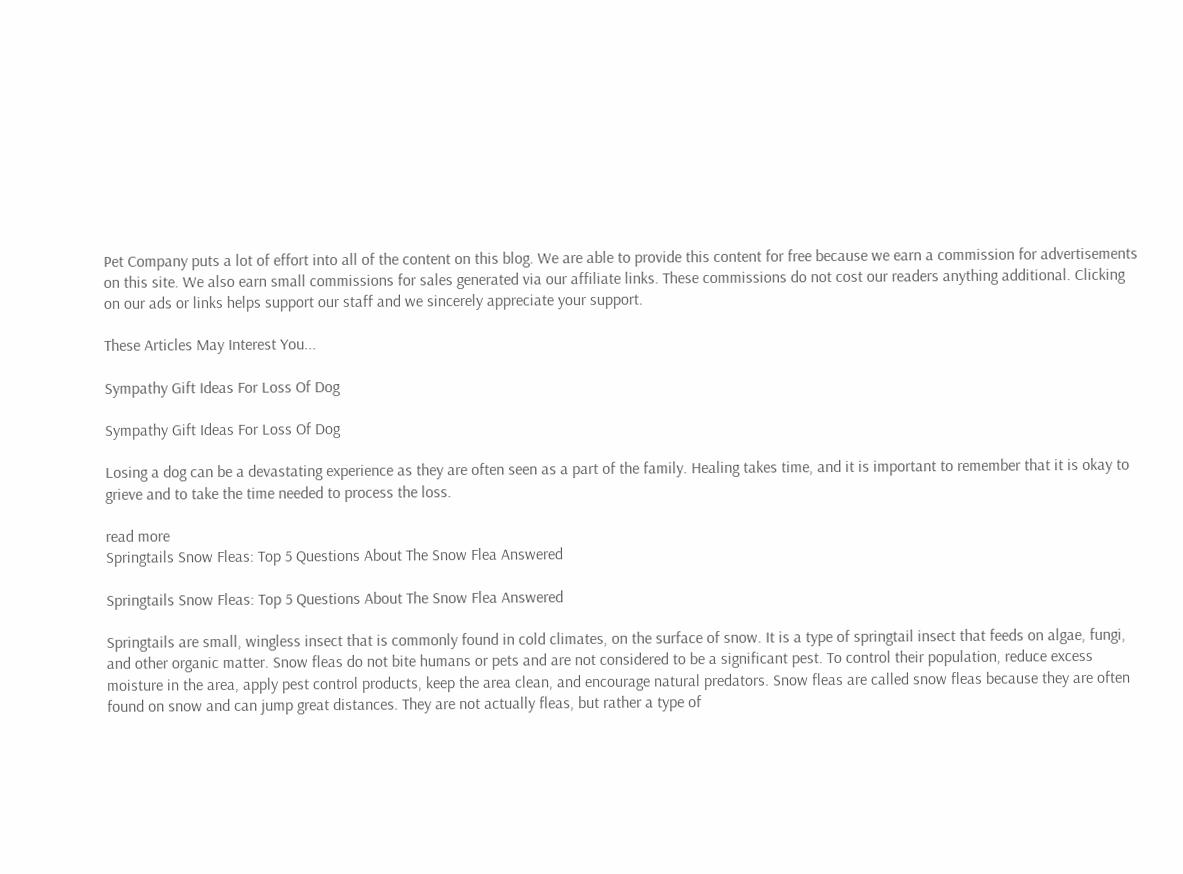Pet Company puts a lot of effort into all of the content on this blog. We are able to provide this content for free because we earn a commission for advertisements on this site. We also earn small commissions for sales generated via our affiliate links. These commissions do not cost our readers anything additional. Clicking on our ads or links helps support our staff and we sincerely appreciate your support.

These Articles May Interest You...

Sympathy Gift Ideas For Loss Of Dog

Sympathy Gift Ideas For Loss Of Dog

Losing a dog can be a devastating experience as they are often seen as a part of the family. Healing takes time, and it is important to remember that it is okay to grieve and to take the time needed to process the loss.

read more
Springtails Snow Fleas: Top 5 Questions About The Snow Flea Answered

Springtails Snow Fleas: Top 5 Questions About The Snow Flea Answered

Springtails are small, wingless insect that is commonly found in cold climates, on the surface of snow. It is a type of springtail insect that feeds on algae, fungi, and other organic matter. Snow fleas do not bite humans or pets and are not considered to be a significant pest. To control their population, reduce excess moisture in the area, apply pest control products, keep the area clean, and encourage natural predators. Snow fleas are called snow fleas because they are often found on snow and can jump great distances. They are not actually fleas, but rather a type of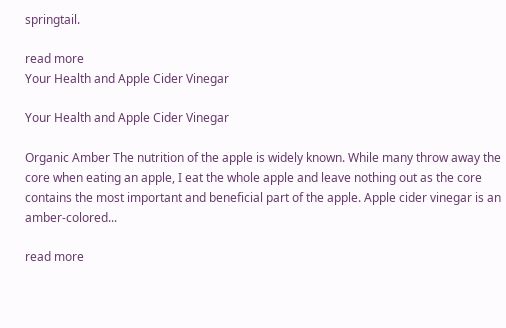springtail.

read more
Your Health and Apple Cider Vinegar

Your Health and Apple Cider Vinegar

Organic Amber The nutrition of the apple is widely known. While many throw away the core when eating an apple, I eat the whole apple and leave nothing out as the core contains the most important and beneficial part of the apple. Apple cider vinegar is an amber-colored...

read more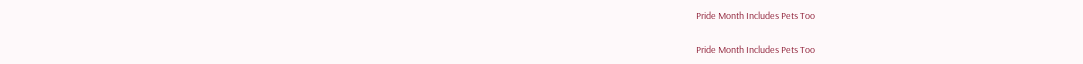Pride Month Includes Pets Too

Pride Month Includes Pets Too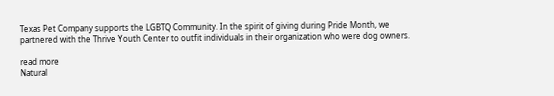Texas Pet Company supports the LGBTQ Community. In the spirit of giving during Pride Month, we partnered with the Thrive Youth Center to outfit individuals in their organization who were dog owners.

read more
Natural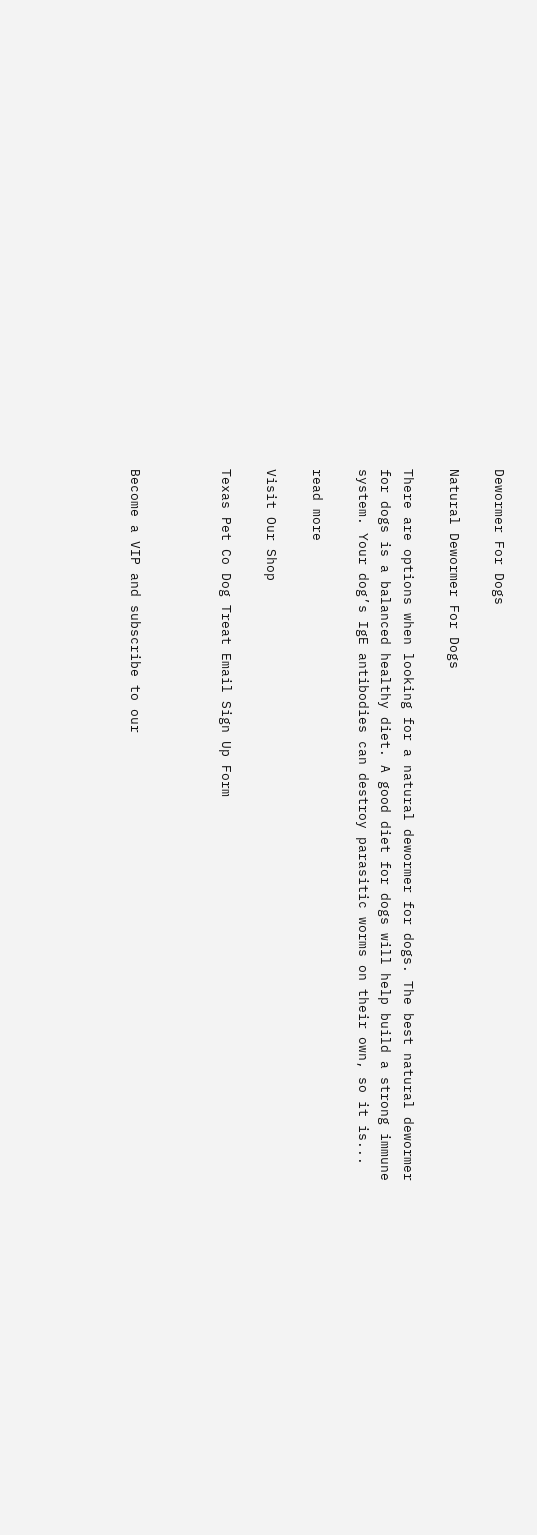Dewormer For Dogs

Natural Dewormer For Dogs

There are options when looking for a natural dewormer for dogs. The best natural dewormer for dogs is a balanced healthy diet. A good diet for dogs will help build a strong immune system. Your dog’s IgE antibodies can destroy parasitic worms on their own, so it is...

read more

Visit Our Shop

Texas Pet Co Dog Treat Email Sign Up Form



Become a VIP and subscribe to our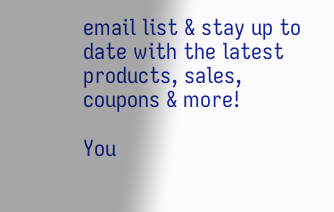email list & stay up to date with the latest products, sales, coupons & more!

You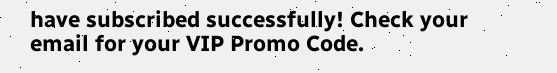have subscribed successfully! Check your email for your VIP Promo Code.